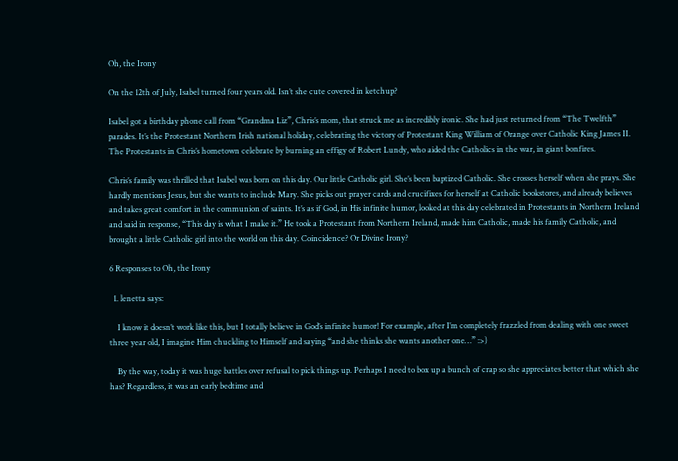Oh, the Irony

On the 12th of July, Isabel turned four years old. Isn’t she cute covered in ketchup?

Isabel got a birthday phone call from “Grandma Liz”, Chris’s mom, that struck me as incredibly ironic. She had just returned from “The Twelfth” parades. It’s the Protestant Northern Irish national holiday, celebrating the victory of Protestant King William of Orange over Catholic King James II. The Protestants in Chris’s hometown celebrate by burning an effigy of Robert Lundy, who aided the Catholics in the war, in giant bonfires.

Chris’s family was thrilled that Isabel was born on this day. Our little Catholic girl. She’s been baptized Catholic. She crosses herself when she prays. She hardly mentions Jesus, but she wants to include Mary. She picks out prayer cards and crucifixes for herself at Catholic bookstores, and already believes and takes great comfort in the communion of saints. It’s as if God, in His infinite humor, looked at this day celebrated in Protestants in Northern Ireland and said in response, “This day is what I make it.” He took a Protestant from Northern Ireland, made him Catholic, made his family Catholic, and brought a little Catholic girl into the world on this day. Coincidence? Or Divine Irony?

6 Responses to Oh, the Irony

  1. lenetta says:

    I know it doesn’t work like this, but I totally believe in God’s infinite humor! For example, after I’m completely frazzled from dealing with one sweet three year old, I imagine Him chuckling to Himself and saying “and she thinks she wants another one…” :>)

    By the way, today it was huge battles over refusal to pick things up. Perhaps I need to box up a bunch of crap so she appreciates better that which she has? Regardless, it was an early bedtime and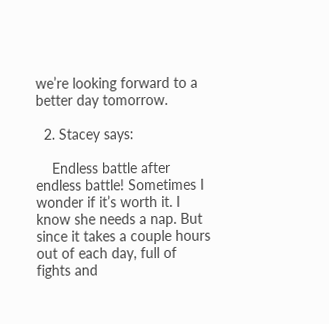we’re looking forward to a better day tomorrow.

  2. Stacey says:

    Endless battle after endless battle! Sometimes I wonder if it’s worth it. I know she needs a nap. But since it takes a couple hours out of each day, full of fights and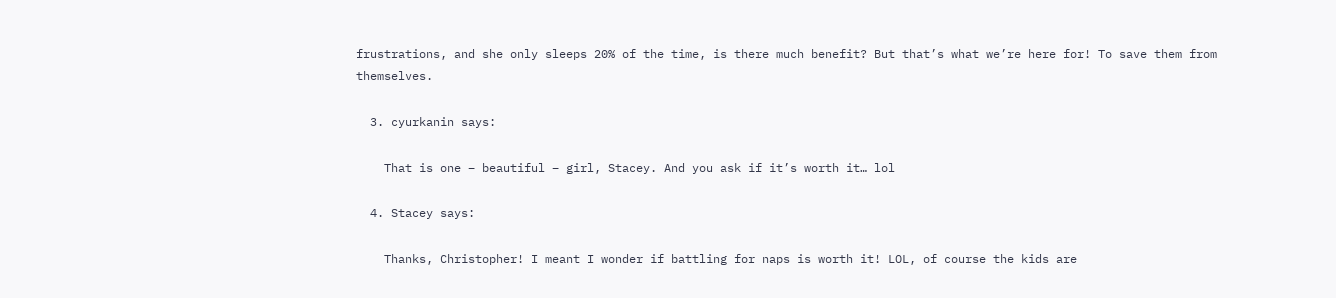frustrations, and she only sleeps 20% of the time, is there much benefit? But that’s what we’re here for! To save them from themselves.

  3. cyurkanin says:

    That is one – beautiful – girl, Stacey. And you ask if it’s worth it… lol

  4. Stacey says:

    Thanks, Christopher! I meant I wonder if battling for naps is worth it! LOL, of course the kids are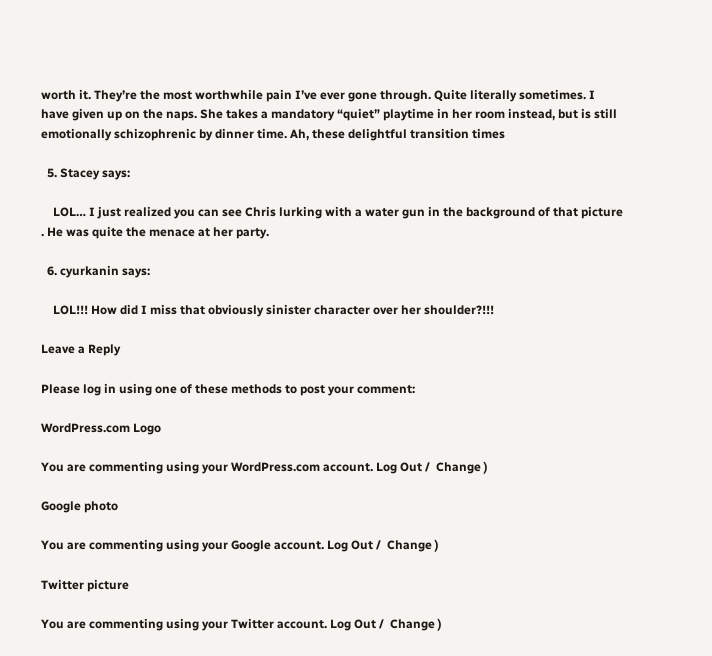worth it. They’re the most worthwhile pain I’ve ever gone through. Quite literally sometimes. I have given up on the naps. She takes a mandatory “quiet” playtime in her room instead, but is still emotionally schizophrenic by dinner time. Ah, these delightful transition times

  5. Stacey says:

    LOL… I just realized you can see Chris lurking with a water gun in the background of that picture . He was quite the menace at her party.

  6. cyurkanin says:

    LOL!!! How did I miss that obviously sinister character over her shoulder?!!!

Leave a Reply

Please log in using one of these methods to post your comment:

WordPress.com Logo

You are commenting using your WordPress.com account. Log Out /  Change )

Google photo

You are commenting using your Google account. Log Out /  Change )

Twitter picture

You are commenting using your Twitter account. Log Out /  Change )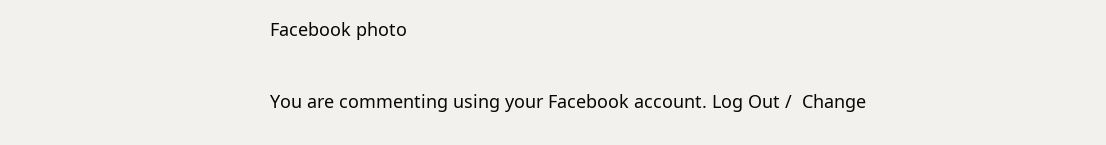Facebook photo

You are commenting using your Facebook account. Log Out /  Change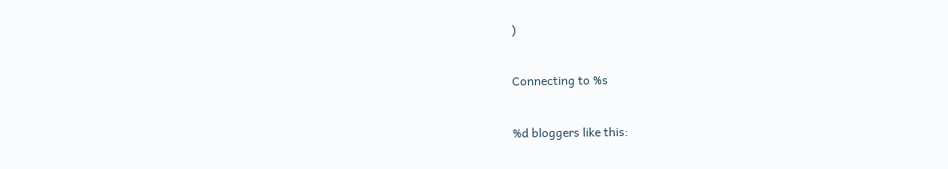)

Connecting to %s

%d bloggers like this: